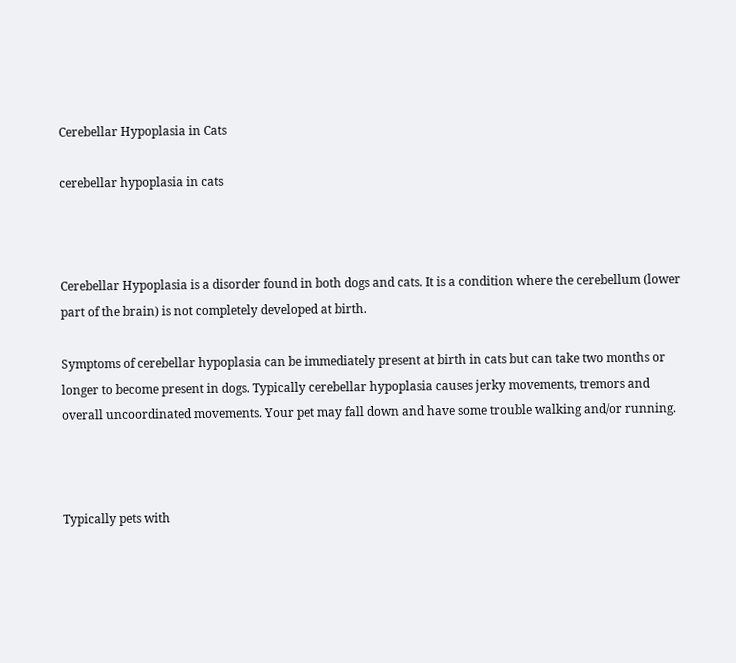Cerebellar Hypoplasia in Cats

cerebellar hypoplasia in cats



Cerebellar Hypoplasia is a disorder found in both dogs and cats. It is a condition where the cerebellum (lower part of the brain) is not completely developed at birth.

Symptoms of cerebellar hypoplasia can be immediately present at birth in cats but can take two months or longer to become present in dogs. Typically cerebellar hypoplasia causes jerky movements, tremors and overall uncoordinated movements. Your pet may fall down and have some trouble walking and/or running.



Typically pets with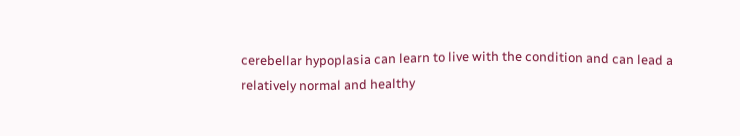cerebellar hypoplasia can learn to live with the condition and can lead a relatively normal and healthy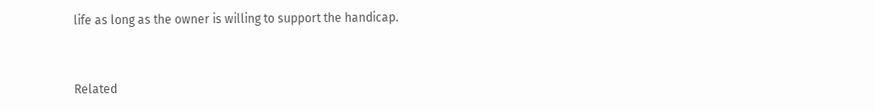life as long as the owner is willing to support the handicap.


Related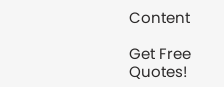Content

Get Free Quotes!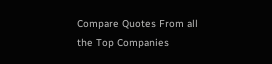Compare Quotes From all the Top Companies